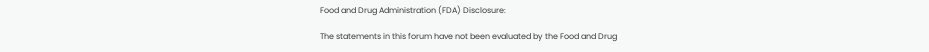Food and Drug Administration (FDA) Disclosure:

The statements in this forum have not been evaluated by the Food and Drug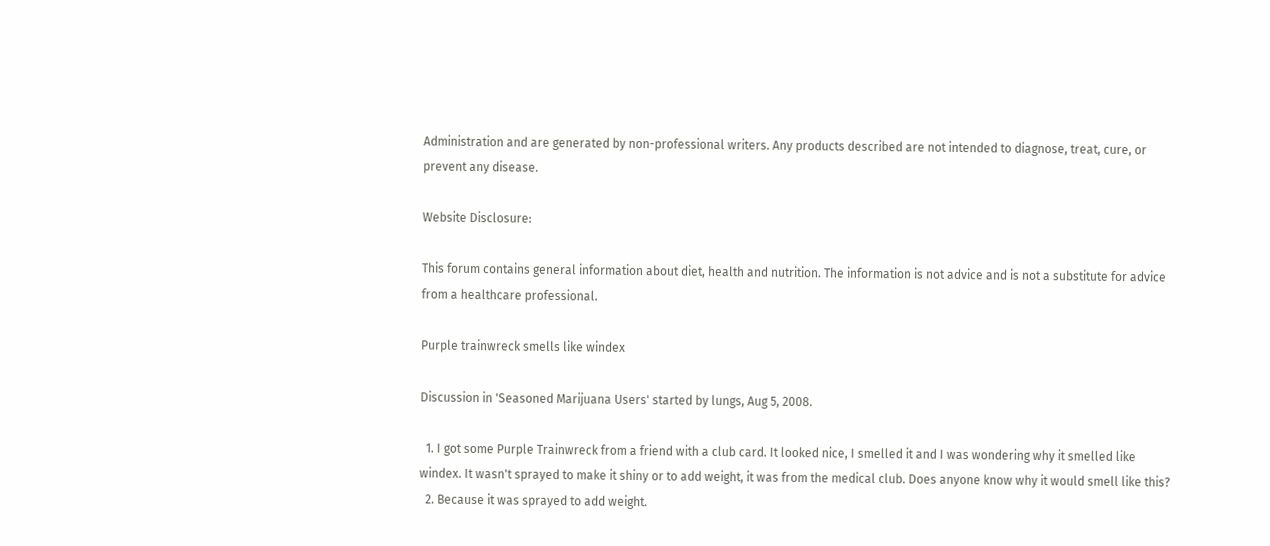Administration and are generated by non-professional writers. Any products described are not intended to diagnose, treat, cure, or prevent any disease.

Website Disclosure:

This forum contains general information about diet, health and nutrition. The information is not advice and is not a substitute for advice from a healthcare professional.

Purple trainwreck smells like windex

Discussion in 'Seasoned Marijuana Users' started by lungs, Aug 5, 2008.

  1. I got some Purple Trainwreck from a friend with a club card. It looked nice, I smelled it and I was wondering why it smelled like windex. It wasn't sprayed to make it shiny or to add weight, it was from the medical club. Does anyone know why it would smell like this?
  2. Because it was sprayed to add weight.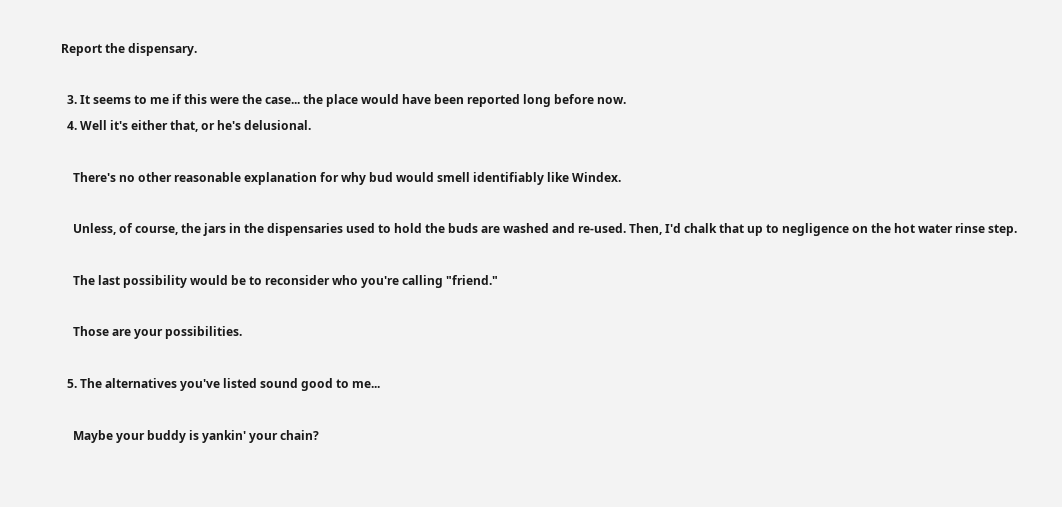Report the dispensary.

  3. It seems to me if this were the case... the place would have been reported long before now.
  4. Well it's either that, or he's delusional.

    There's no other reasonable explanation for why bud would smell identifiably like Windex.

    Unless, of course, the jars in the dispensaries used to hold the buds are washed and re-used. Then, I'd chalk that up to negligence on the hot water rinse step.

    The last possibility would be to reconsider who you're calling "friend."

    Those are your possibilities.

  5. The alternatives you've listed sound good to me...

    Maybe your buddy is yankin' your chain?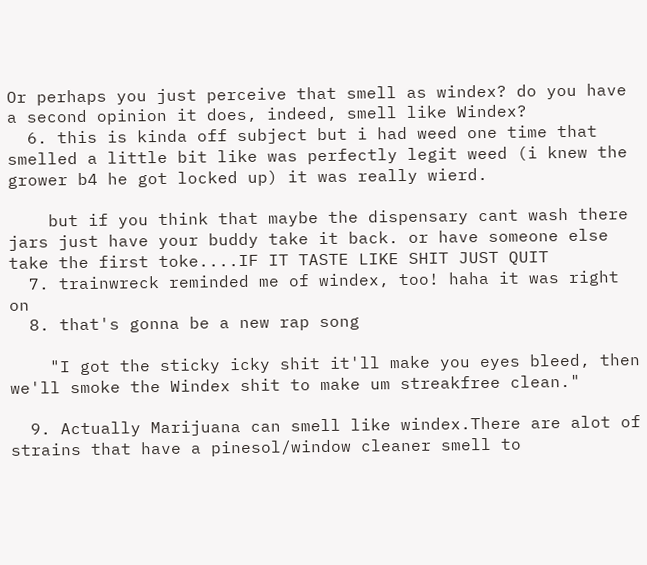Or perhaps you just perceive that smell as windex? do you have a second opinion it does, indeed, smell like Windex?
  6. this is kinda off subject but i had weed one time that smelled a little bit like was perfectly legit weed (i knew the grower b4 he got locked up) it was really wierd.

    but if you think that maybe the dispensary cant wash there jars just have your buddy take it back. or have someone else take the first toke....IF IT TASTE LIKE SHIT JUST QUIT
  7. trainwreck reminded me of windex, too! haha it was right on
  8. that's gonna be a new rap song

    "I got the sticky icky shit it'll make you eyes bleed, then we'll smoke the Windex shit to make um streakfree clean."

  9. Actually Marijuana can smell like windex.There are alot of strains that have a pinesol/window cleaner smell to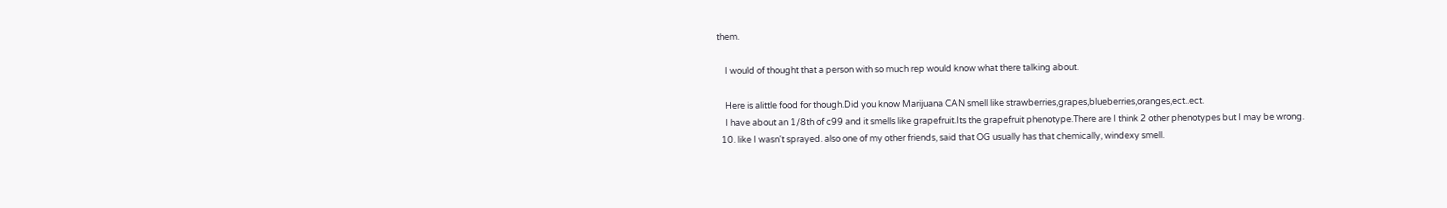them.

    I would of thought that a person with so much rep would know what there talking about.

    Here is alittle food for though.Did you know Marijuana CAN smell like strawberries,grapes,blueberries,oranges,ect..ect.
    I have about an 1/8th of c99 and it smells like grapefruit.Its the grapefruit phenotype.There are I think 2 other phenotypes but I may be wrong.
  10. like I wasn't sprayed. also one of my other friends, said that OG usually has that chemically, windexy smell.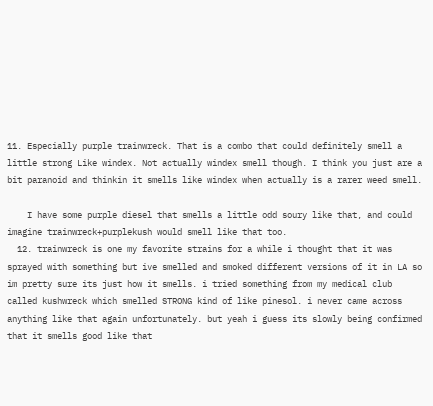11. Especially purple trainwreck. That is a combo that could definitely smell a little strong Like windex. Not actually windex smell though. I think you just are a bit paranoid and thinkin it smells like windex when actually is a rarer weed smell.

    I have some purple diesel that smells a little odd soury like that, and could imagine trainwreck+purplekush would smell like that too.
  12. trainwreck is one my favorite strains for a while i thought that it was sprayed with something but ive smelled and smoked different versions of it in LA so im pretty sure its just how it smells. i tried something from my medical club called kushwreck which smelled STRONG kind of like pinesol. i never came across anything like that again unfortunately. but yeah i guess its slowly being confirmed that it smells good like that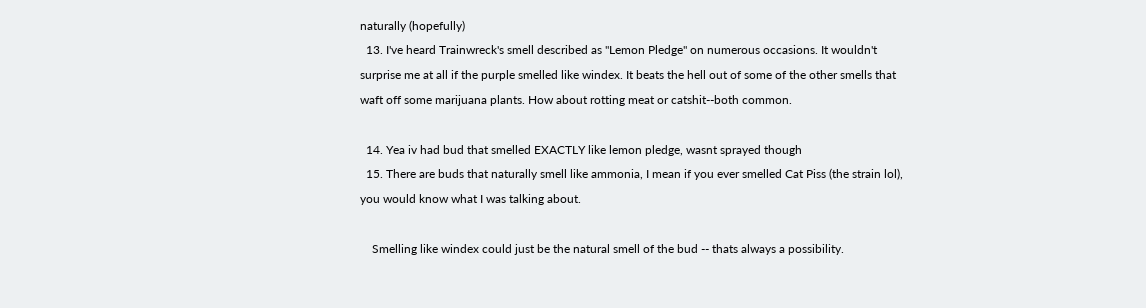naturally (hopefully)
  13. I've heard Trainwreck's smell described as "Lemon Pledge" on numerous occasions. It wouldn't surprise me at all if the purple smelled like windex. It beats the hell out of some of the other smells that waft off some marijuana plants. How about rotting meat or catshit--both common.

  14. Yea iv had bud that smelled EXACTLY like lemon pledge, wasnt sprayed though
  15. There are buds that naturally smell like ammonia, I mean if you ever smelled Cat Piss (the strain lol), you would know what I was talking about.

    Smelling like windex could just be the natural smell of the bud -- thats always a possibility.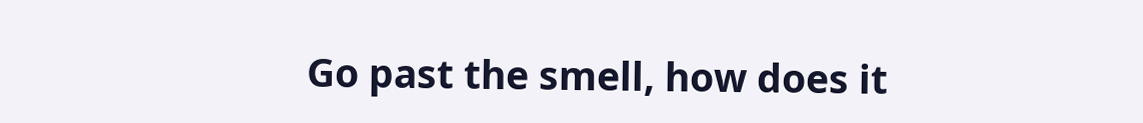Go past the smell, how does it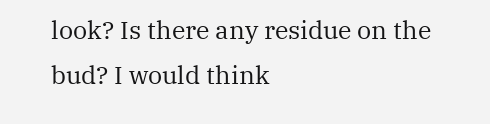look? Is there any residue on the bud? I would think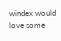windex would love some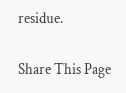residue.

Share This Page